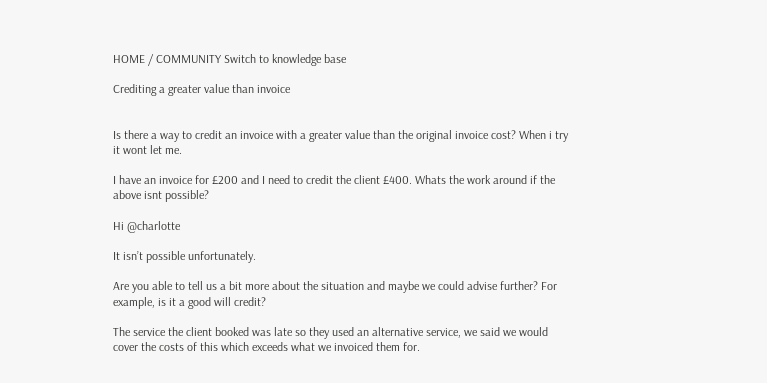HOME / COMMUNITY Switch to knowledge base

Crediting a greater value than invoice


Is there a way to credit an invoice with a greater value than the original invoice cost? When i try it wont let me.

I have an invoice for £200 and I need to credit the client £400. Whats the work around if the above isnt possible?

Hi @charlotte

It isn’t possible unfortunately.

Are you able to tell us a bit more about the situation and maybe we could advise further? For example, is it a good will credit?

The service the client booked was late so they used an alternative service, we said we would cover the costs of this which exceeds what we invoiced them for.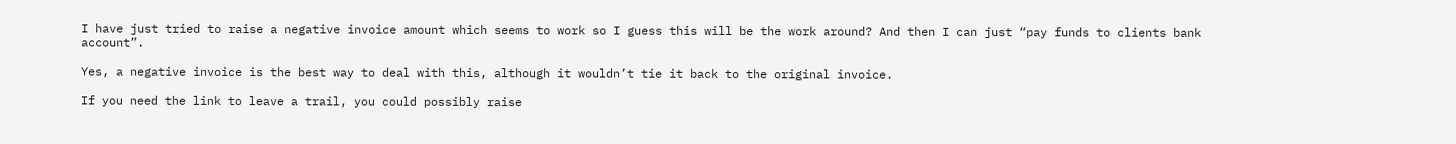I have just tried to raise a negative invoice amount which seems to work so I guess this will be the work around? And then I can just “pay funds to clients bank account”.

Yes, a negative invoice is the best way to deal with this, although it wouldn’t tie it back to the original invoice.

If you need the link to leave a trail, you could possibly raise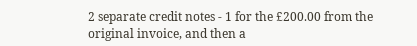2 separate credit notes - 1 for the £200.00 from the original invoice, and then a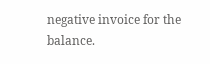negative invoice for the balance.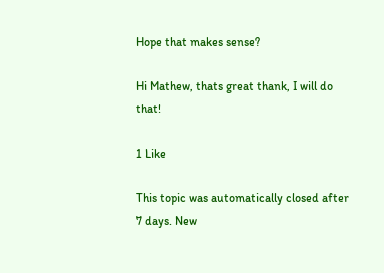Hope that makes sense?

Hi Mathew, thats great thank, I will do that!

1 Like

This topic was automatically closed after 7 days. New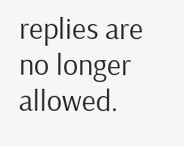replies are no longer allowed.